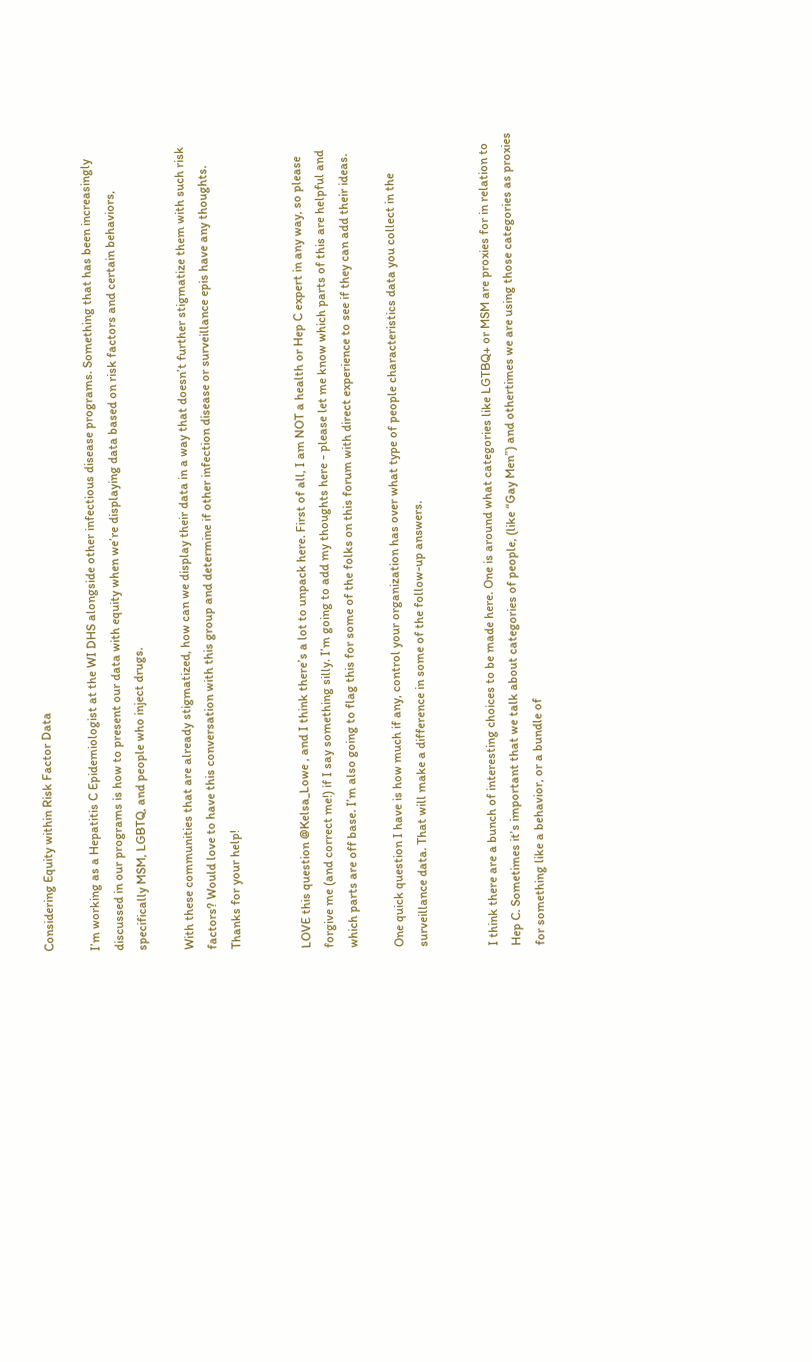Considering Equity within Risk Factor Data

I’m working as a Hepatitis C Epidemiologist at the WI DHS alongside other infectious disease programs. Something that has been increasingly discussed in our programs is how to present our data with equity when we’re displaying data based on risk factors and certain behaviors, specifically MSM, LGBTQ, and people who inject drugs.

With these communities that are already stigmatized, how can we display their data in a way that doesn’t further stigmatize them with such risk factors? Would love to have this conversation with this group and determine if other infection disease or surveillance epis have any thoughts. Thanks for your help!


LOVE this question @Kelsa_Lowe , and I think there’s a lot to unpack here. First of all, I am NOT a health or Hep C expert in any way, so please forgive me (and correct me!) if I say something silly. I’m going to add my thoughts here - please let me know which parts of this are helpful and which parts are off base. I’m also going to flag this for some of the folks on this forum with direct experience to see if they can add their ideas.

One quick question I have is how much if any, control your organization has over what type of people characteristics data you collect in the surveillance data. That will make a difference in some of the follow-up answers.


I think there are a bunch of interesting choices to be made here. One is around what categories like LGTBQ+ or MSM are proxies for in relation to Hep C. Sometimes it’s important that we talk about categories of people, (like “Gay Men”) and othertimes we are using those categories as proxies for something like a behavior, or a bundle of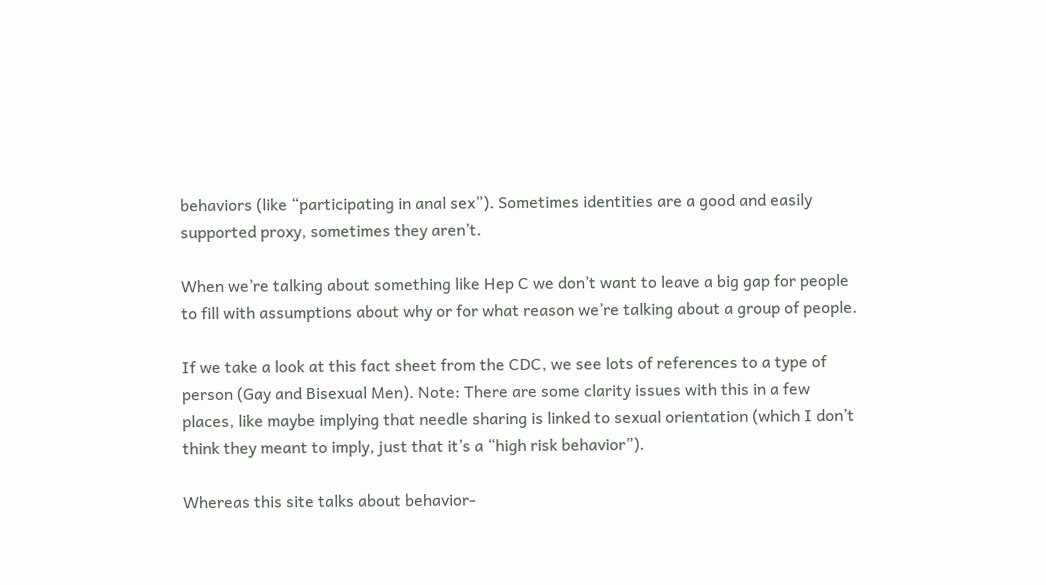behaviors (like “participating in anal sex”). Sometimes identities are a good and easily supported proxy, sometimes they aren’t.

When we’re talking about something like Hep C we don’t want to leave a big gap for people to fill with assumptions about why or for what reason we’re talking about a group of people.

If we take a look at this fact sheet from the CDC, we see lots of references to a type of person (Gay and Bisexual Men). Note: There are some clarity issues with this in a few places, like maybe implying that needle sharing is linked to sexual orientation (which I don’t think they meant to imply, just that it’s a “high risk behavior”).

Whereas this site talks about behavior-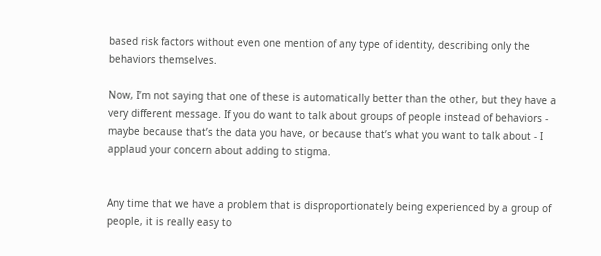based risk factors without even one mention of any type of identity, describing only the behaviors themselves.

Now, I’m not saying that one of these is automatically better than the other, but they have a very different message. If you do want to talk about groups of people instead of behaviors - maybe because that’s the data you have, or because that’s what you want to talk about - I applaud your concern about adding to stigma.


Any time that we have a problem that is disproportionately being experienced by a group of people, it is really easy to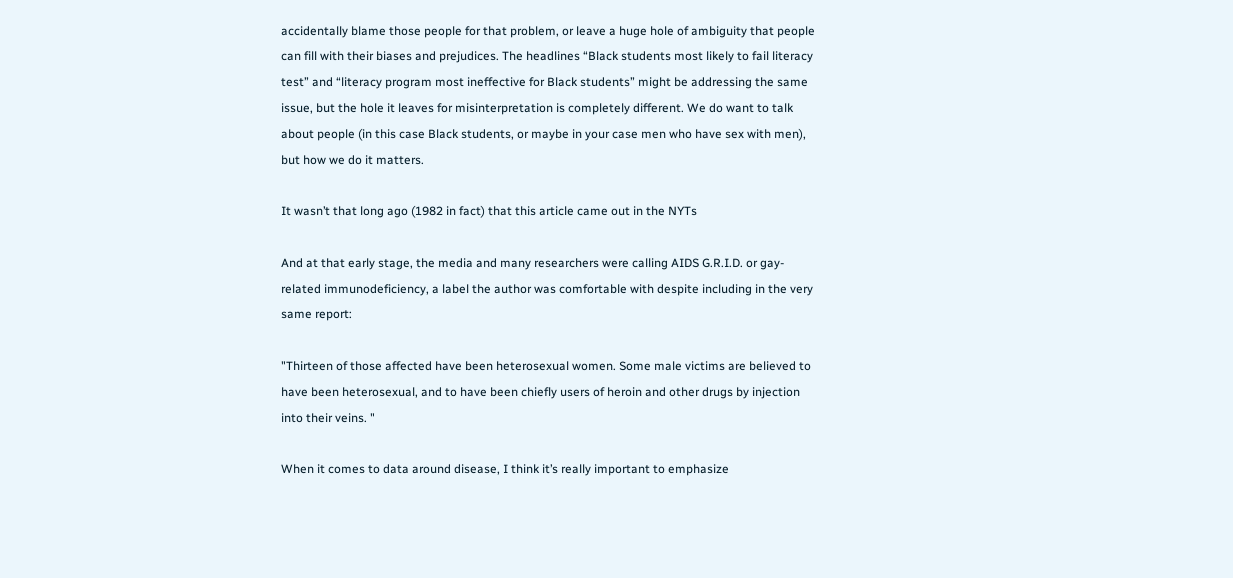accidentally blame those people for that problem, or leave a huge hole of ambiguity that people can fill with their biases and prejudices. The headlines “Black students most likely to fail literacy test” and “literacy program most ineffective for Black students” might be addressing the same issue, but the hole it leaves for misinterpretation is completely different. We do want to talk about people (in this case Black students, or maybe in your case men who have sex with men), but how we do it matters.

It wasn’t that long ago (1982 in fact) that this article came out in the NYTs

And at that early stage, the media and many researchers were calling AIDS G.R.I.D. or gay-related immunodeficiency, a label the author was comfortable with despite including in the very same report:

"Thirteen of those affected have been heterosexual women. Some male victims are believed to have been heterosexual, and to have been chiefly users of heroin and other drugs by injection into their veins. "

When it comes to data around disease, I think it’s really important to emphasize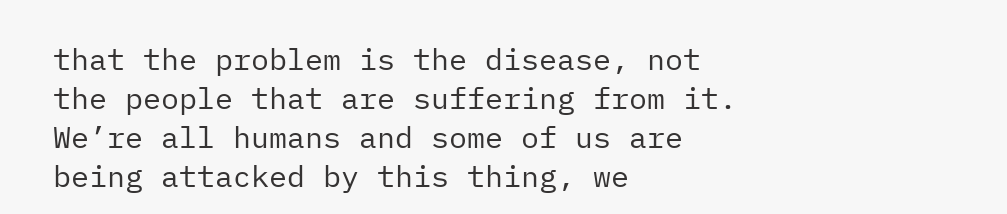that the problem is the disease, not the people that are suffering from it. We’re all humans and some of us are being attacked by this thing, we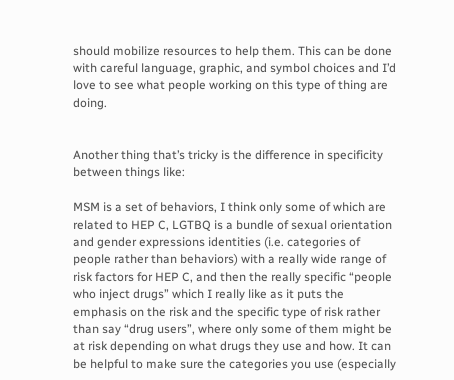should mobilize resources to help them. This can be done with careful language, graphic, and symbol choices and I’d love to see what people working on this type of thing are doing.


Another thing that’s tricky is the difference in specificity between things like:

MSM is a set of behaviors, I think only some of which are related to HEP C, LGTBQ is a bundle of sexual orientation and gender expressions identities (i.e. categories of people rather than behaviors) with a really wide range of risk factors for HEP C, and then the really specific “people who inject drugs” which I really like as it puts the emphasis on the risk and the specific type of risk rather than say “drug users”, where only some of them might be at risk depending on what drugs they use and how. It can be helpful to make sure the categories you use (especially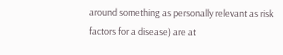around something as personally relevant as risk factors for a disease) are at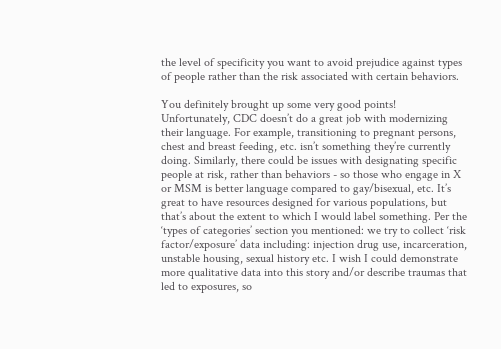the level of specificity you want to avoid prejudice against types of people rather than the risk associated with certain behaviors.

You definitely brought up some very good points! Unfortunately, CDC doesn’t do a great job with modernizing their language. For example, transitioning to pregnant persons, chest and breast feeding, etc. isn’t something they’re currently doing. Similarly, there could be issues with designating specific people at risk, rather than behaviors - so those who engage in X or MSM is better language compared to gay/bisexual, etc. It’s great to have resources designed for various populations, but that’s about the extent to which I would label something. Per the ‘types of categories’ section you mentioned: we try to collect ‘risk factor/exposure’ data including: injection drug use, incarceration, unstable housing, sexual history etc. I wish I could demonstrate more qualitative data into this story and/or describe traumas that led to exposures, so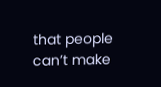that people can’t make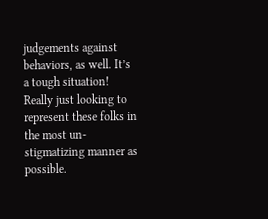judgements against behaviors, as well. It’s a tough situation! Really just looking to represent these folks in the most un-stigmatizing manner as possible.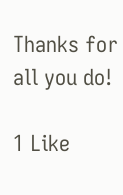Thanks for all you do!

1 Like